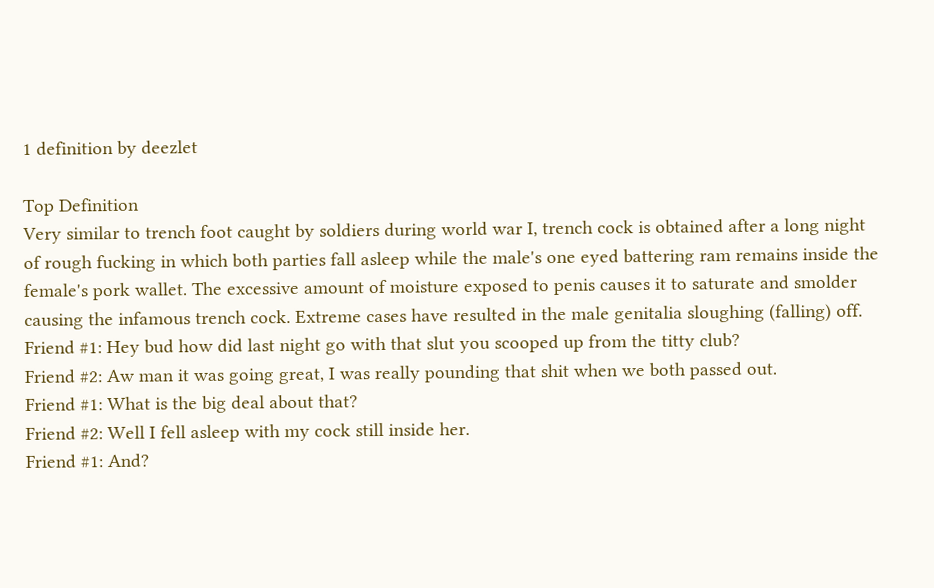1 definition by deezlet

Top Definition
Very similar to trench foot caught by soldiers during world war I, trench cock is obtained after a long night of rough fucking in which both parties fall asleep while the male's one eyed battering ram remains inside the female's pork wallet. The excessive amount of moisture exposed to penis causes it to saturate and smolder causing the infamous trench cock. Extreme cases have resulted in the male genitalia sloughing (falling) off.
Friend #1: Hey bud how did last night go with that slut you scooped up from the titty club?
Friend #2: Aw man it was going great, I was really pounding that shit when we both passed out.
Friend #1: What is the big deal about that?
Friend #2: Well I fell asleep with my cock still inside her.
Friend #1: And?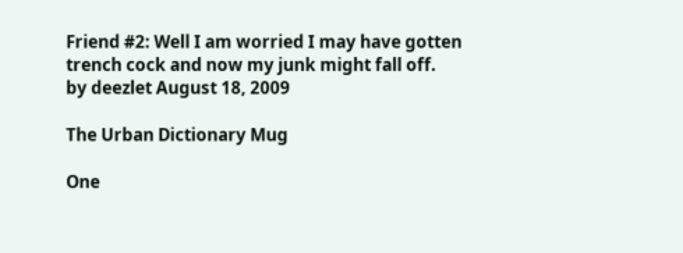Friend #2: Well I am worried I may have gotten trench cock and now my junk might fall off.
by deezlet August 18, 2009

The Urban Dictionary Mug

One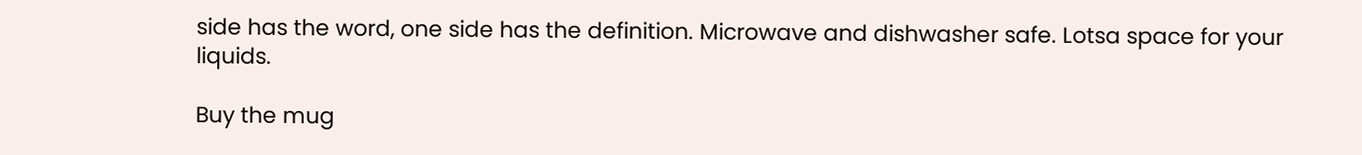side has the word, one side has the definition. Microwave and dishwasher safe. Lotsa space for your liquids.

Buy the mug